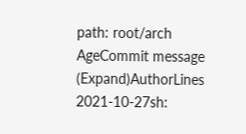path: root/arch
AgeCommit message (Expand)AuthorLines
2021-10-27sh: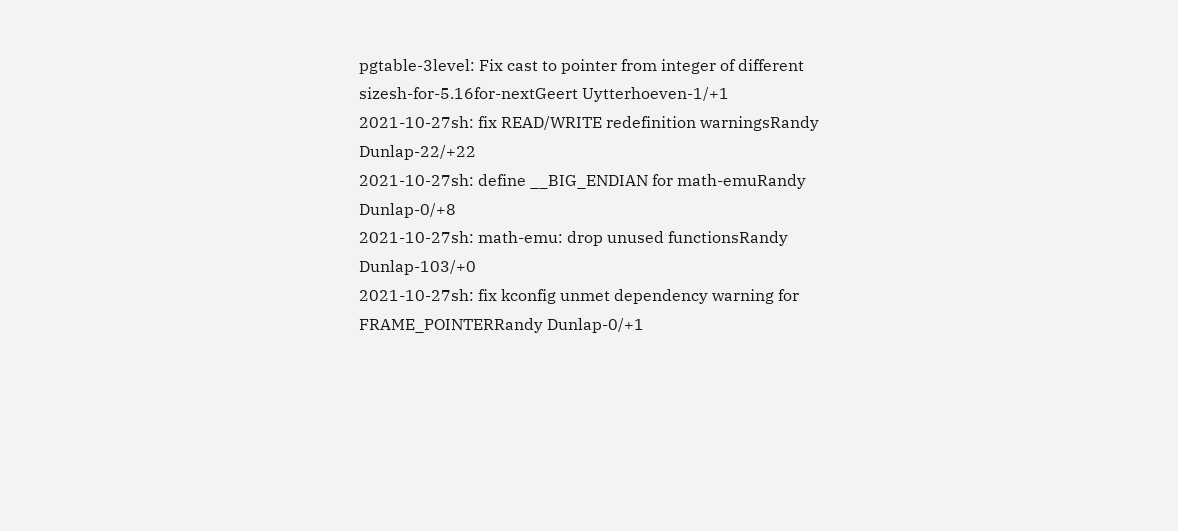pgtable-3level: Fix cast to pointer from integer of different sizesh-for-5.16for-nextGeert Uytterhoeven-1/+1
2021-10-27sh: fix READ/WRITE redefinition warningsRandy Dunlap-22/+22
2021-10-27sh: define __BIG_ENDIAN for math-emuRandy Dunlap-0/+8
2021-10-27sh: math-emu: drop unused functionsRandy Dunlap-103/+0
2021-10-27sh: fix kconfig unmet dependency warning for FRAME_POINTERRandy Dunlap-0/+1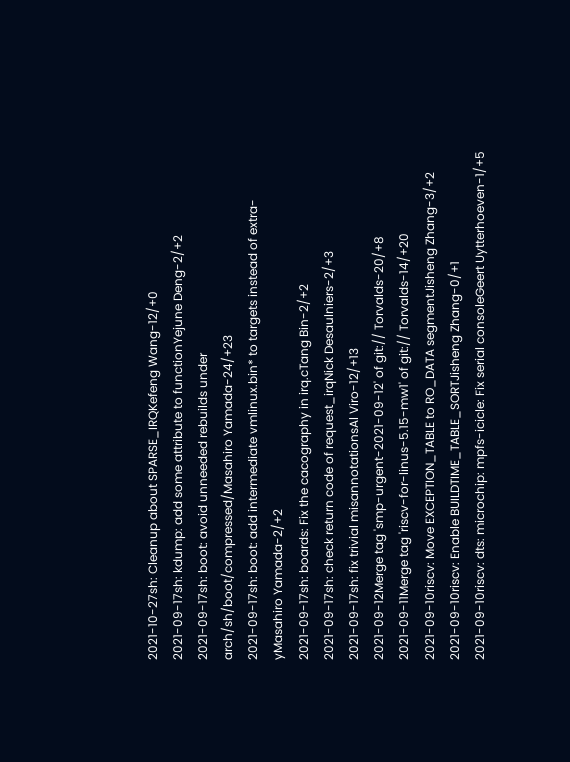2021-10-27sh: Cleanup about SPARSE_IRQKefeng Wang-12/+0
2021-09-17sh: kdump: add some attribute to functionYejune Deng-2/+2
2021-09-17sh: boot: avoid unneeded rebuilds under arch/sh/boot/compressed/Masahiro Yamada-24/+23
2021-09-17sh: boot: add intermediate vmlinux.bin* to targets instead of extra-yMasahiro Yamada-2/+2
2021-09-17sh: boards: Fix the cacography in irq.cTang Bin-2/+2
2021-09-17sh: check return code of request_irqNick Desaulniers-2/+3
2021-09-17sh: fix trivial misannotationsAl Viro-12/+13
2021-09-12Merge tag 'smp-urgent-2021-09-12' of git:// Torvalds-20/+8
2021-09-11Merge tag 'riscv-for-linus-5.15-mw1' of git:// Torvalds-14/+20
2021-09-10riscv: Move EXCEPTION_TABLE to RO_DATA segmentJisheng Zhang-3/+2
2021-09-10riscv: Enable BUILDTIME_TABLE_SORTJisheng Zhang-0/+1
2021-09-10riscv: dts: microchip: mpfs-icicle: Fix serial consoleGeert Uytterhoeven-1/+5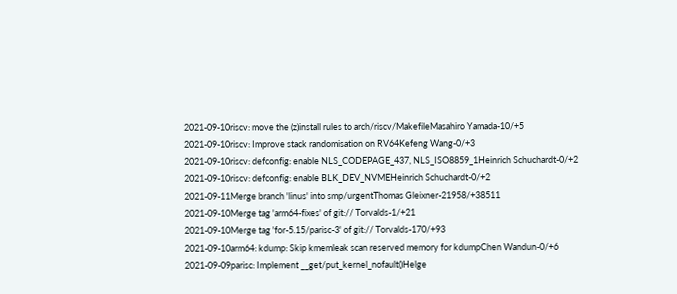2021-09-10riscv: move the (z)install rules to arch/riscv/MakefileMasahiro Yamada-10/+5
2021-09-10riscv: Improve stack randomisation on RV64Kefeng Wang-0/+3
2021-09-10riscv: defconfig: enable NLS_CODEPAGE_437, NLS_ISO8859_1Heinrich Schuchardt-0/+2
2021-09-10riscv: defconfig: enable BLK_DEV_NVMEHeinrich Schuchardt-0/+2
2021-09-11Merge branch 'linus' into smp/urgentThomas Gleixner-21958/+38511
2021-09-10Merge tag 'arm64-fixes' of git:// Torvalds-1/+21
2021-09-10Merge tag 'for-5.15/parisc-3' of git:// Torvalds-170/+93
2021-09-10arm64: kdump: Skip kmemleak scan reserved memory for kdumpChen Wandun-0/+6
2021-09-09parisc: Implement __get/put_kernel_nofault()Helge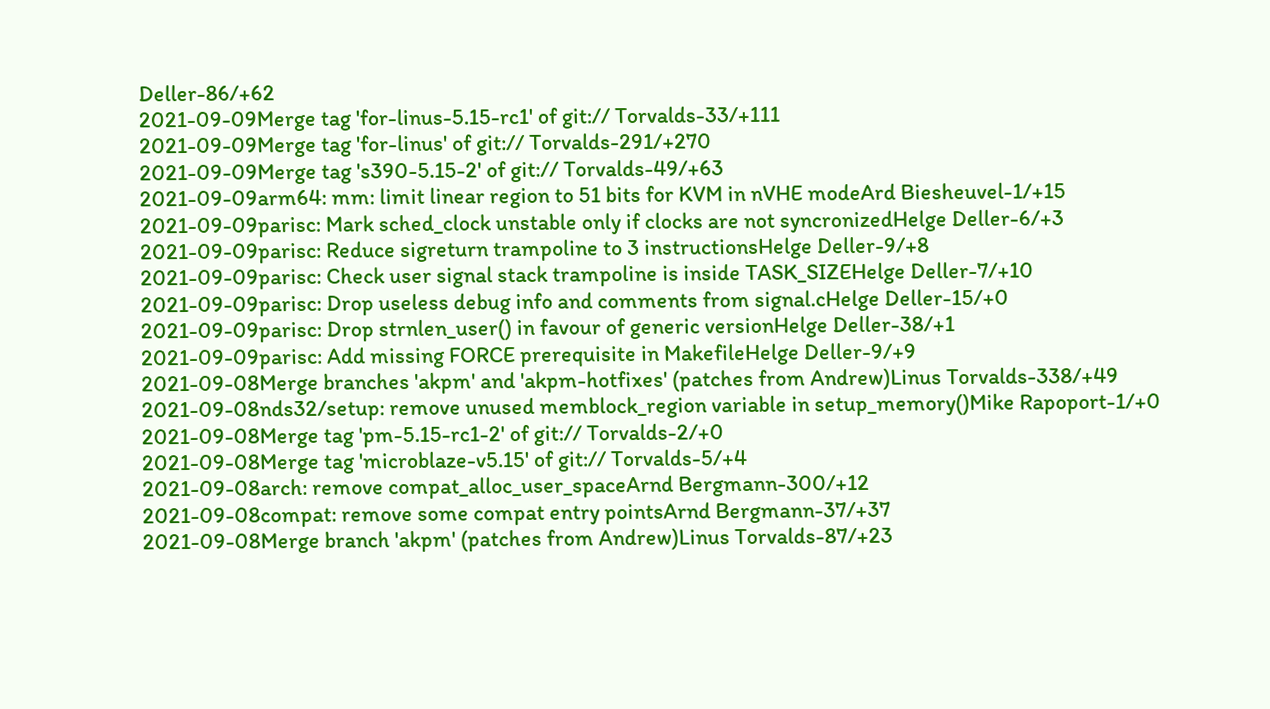Deller-86/+62
2021-09-09Merge tag 'for-linus-5.15-rc1' of git:// Torvalds-33/+111
2021-09-09Merge tag 'for-linus' of git:// Torvalds-291/+270
2021-09-09Merge tag 's390-5.15-2' of git:// Torvalds-49/+63
2021-09-09arm64: mm: limit linear region to 51 bits for KVM in nVHE modeArd Biesheuvel-1/+15
2021-09-09parisc: Mark sched_clock unstable only if clocks are not syncronizedHelge Deller-6/+3
2021-09-09parisc: Reduce sigreturn trampoline to 3 instructionsHelge Deller-9/+8
2021-09-09parisc: Check user signal stack trampoline is inside TASK_SIZEHelge Deller-7/+10
2021-09-09parisc: Drop useless debug info and comments from signal.cHelge Deller-15/+0
2021-09-09parisc: Drop strnlen_user() in favour of generic versionHelge Deller-38/+1
2021-09-09parisc: Add missing FORCE prerequisite in MakefileHelge Deller-9/+9
2021-09-08Merge branches 'akpm' and 'akpm-hotfixes' (patches from Andrew)Linus Torvalds-338/+49
2021-09-08nds32/setup: remove unused memblock_region variable in setup_memory()Mike Rapoport-1/+0
2021-09-08Merge tag 'pm-5.15-rc1-2' of git:// Torvalds-2/+0
2021-09-08Merge tag 'microblaze-v5.15' of git:// Torvalds-5/+4
2021-09-08arch: remove compat_alloc_user_spaceArnd Bergmann-300/+12
2021-09-08compat: remove some compat entry pointsArnd Bergmann-37/+37
2021-09-08Merge branch 'akpm' (patches from Andrew)Linus Torvalds-87/+23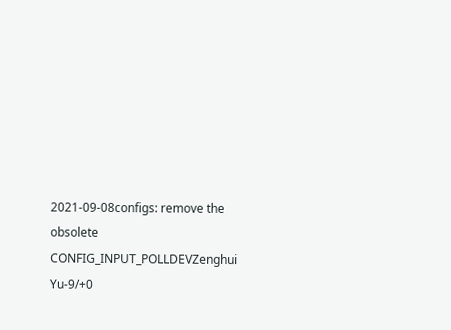2021-09-08configs: remove the obsolete CONFIG_INPUT_POLLDEVZenghui Yu-9/+0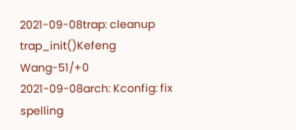2021-09-08trap: cleanup trap_init()Kefeng Wang-51/+0
2021-09-08arch: Kconfig: fix spelling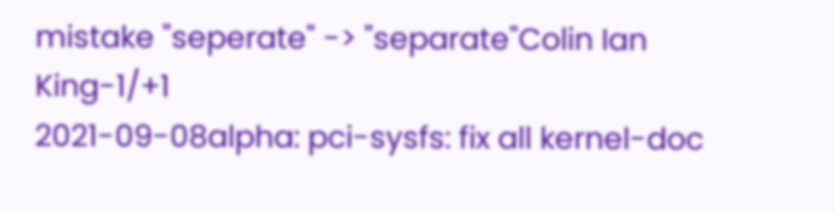mistake "seperate" -> "separate"Colin Ian King-1/+1
2021-09-08alpha: pci-sysfs: fix all kernel-doc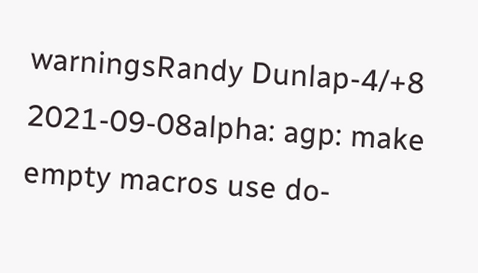warningsRandy Dunlap-4/+8
2021-09-08alpha: agp: make empty macros use do-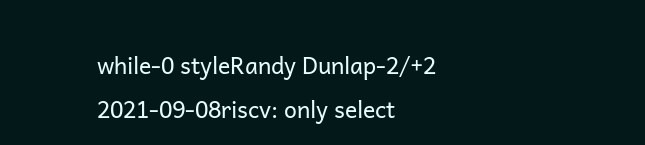while-0 styleRandy Dunlap-2/+2
2021-09-08riscv: only select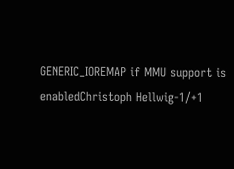GENERIC_IOREMAP if MMU support is enabledChristoph Hellwig-1/+1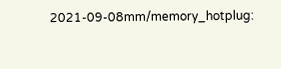2021-09-08mm/memory_hotplug: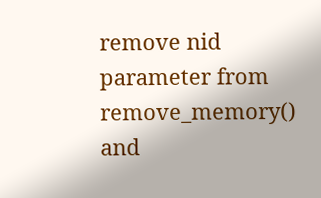remove nid parameter from remove_memory() and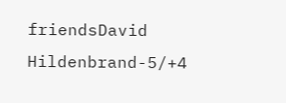friendsDavid Hildenbrand-5/+4